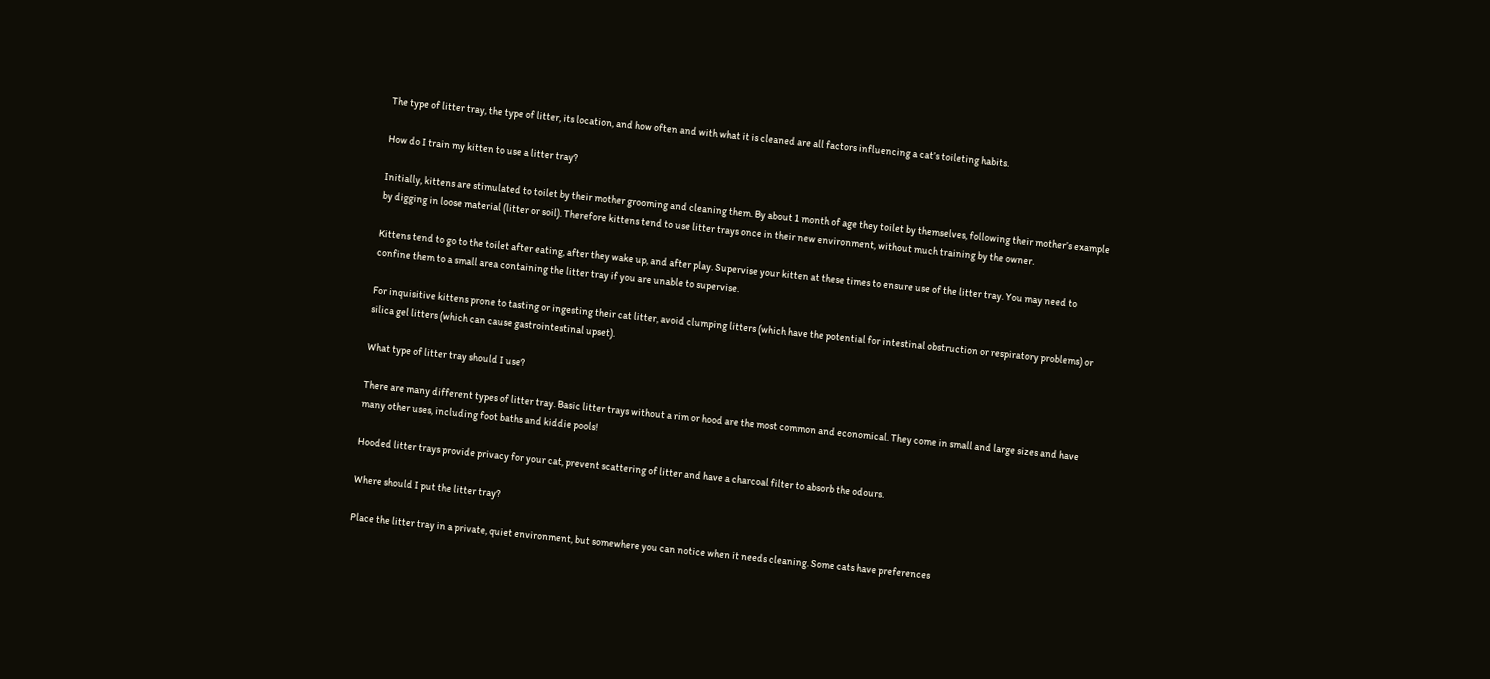The type of litter tray, the type of litter, its location, and how often and with what it is cleaned are all factors influencing a cat’s toileting habits.

How do I train my kitten to use a litter tray?

Initially, kittens are stimulated to toilet by their mother grooming and cleaning them. By about 1 month of age they toilet by themselves, following their mother’s example by digging in loose material (litter or soil). Therefore kittens tend to use litter trays once in their new environment, without much training by the owner.

Kittens tend to go to the toilet after eating, after they wake up, and after play. Supervise your kitten at these times to ensure use of the litter tray. You may need to confine them to a small area containing the litter tray if you are unable to supervise.

For inquisitive kittens prone to tasting or ingesting their cat litter, avoid clumping litters (which have the potential for intestinal obstruction or respiratory problems) or silica gel litters (which can cause gastrointestinal upset).

What type of litter tray should I use?

There are many different types of litter tray. Basic litter trays without a rim or hood are the most common and economical. They come in small and large sizes and have many other uses, including foot baths and kiddie pools!

Hooded litter trays provide privacy for your cat, prevent scattering of litter and have a charcoal filter to absorb the odours.

Where should I put the litter tray?

Place the litter tray in a private, quiet environment, but somewhere you can notice when it needs cleaning. Some cats have preferences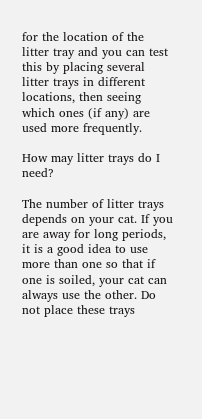for the location of the litter tray and you can test this by placing several litter trays in different locations, then seeing which ones (if any) are used more frequently.

How may litter trays do I need?

The number of litter trays depends on your cat. If you are away for long periods, it is a good idea to use more than one so that if one is soiled, your cat can always use the other. Do not place these trays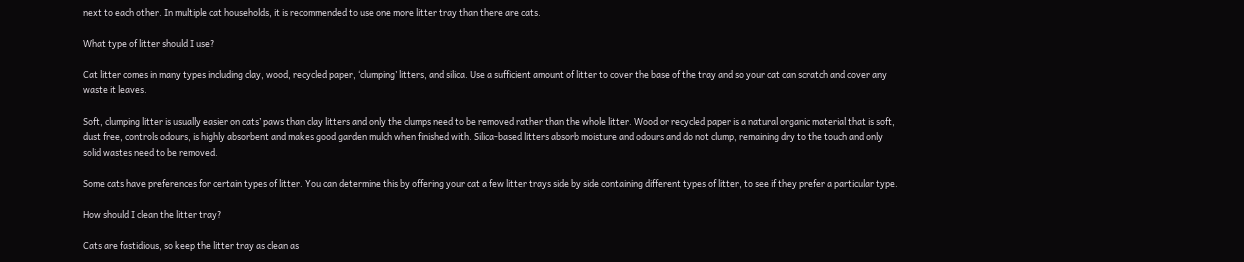next to each other. In multiple cat households, it is recommended to use one more litter tray than there are cats.

What type of litter should I use?

Cat litter comes in many types including clay, wood, recycled paper, ‘clumping’ litters, and silica. Use a sufficient amount of litter to cover the base of the tray and so your cat can scratch and cover any waste it leaves.

Soft, clumping litter is usually easier on cats’ paws than clay litters and only the clumps need to be removed rather than the whole litter. Wood or recycled paper is a natural organic material that is soft, dust free, controls odours, is highly absorbent and makes good garden mulch when finished with. Silica-based litters absorb moisture and odours and do not clump, remaining dry to the touch and only solid wastes need to be removed.

Some cats have preferences for certain types of litter. You can determine this by offering your cat a few litter trays side by side containing different types of litter, to see if they prefer a particular type.

How should I clean the litter tray?

Cats are fastidious, so keep the litter tray as clean as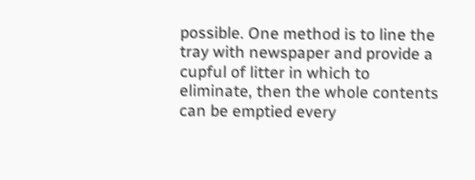possible. One method is to line the tray with newspaper and provide a cupful of litter in which to eliminate, then the whole contents can be emptied every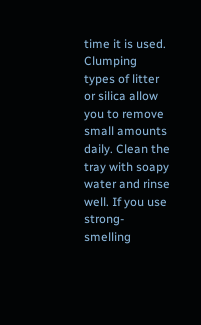time it is used. Clumping types of litter or silica allow you to remove small amounts daily. Clean the tray with soapy water and rinse well. If you use strong-smelling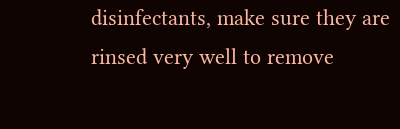disinfectants, make sure they are rinsed very well to remove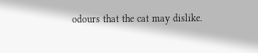odours that the cat may dislike.